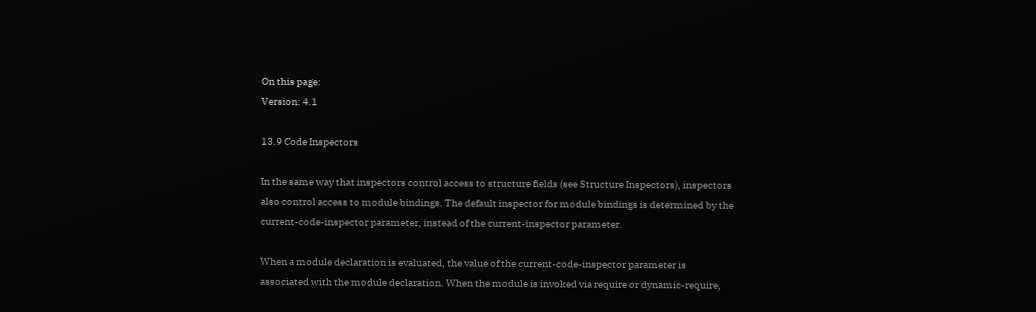On this page:
Version: 4.1

13.9 Code Inspectors

In the same way that inspectors control access to structure fields (see Structure Inspectors), inspectors also control access to module bindings. The default inspector for module bindings is determined by the current-code-inspector parameter, instead of the current-inspector parameter.

When a module declaration is evaluated, the value of the current-code-inspector parameter is associated with the module declaration. When the module is invoked via require or dynamic-require,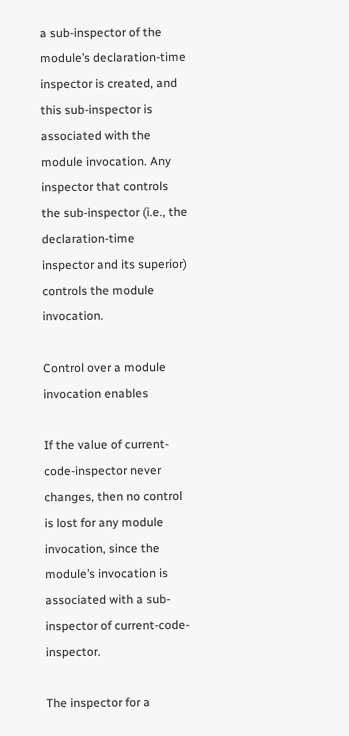a sub-inspector of the module’s declaration-time inspector is created, and this sub-inspector is associated with the module invocation. Any inspector that controls the sub-inspector (i.e., the declaration-time inspector and its superior) controls the module invocation.

Control over a module invocation enables

If the value of current-code-inspector never changes, then no control is lost for any module invocation, since the module’s invocation is associated with a sub-inspector of current-code-inspector.

The inspector for a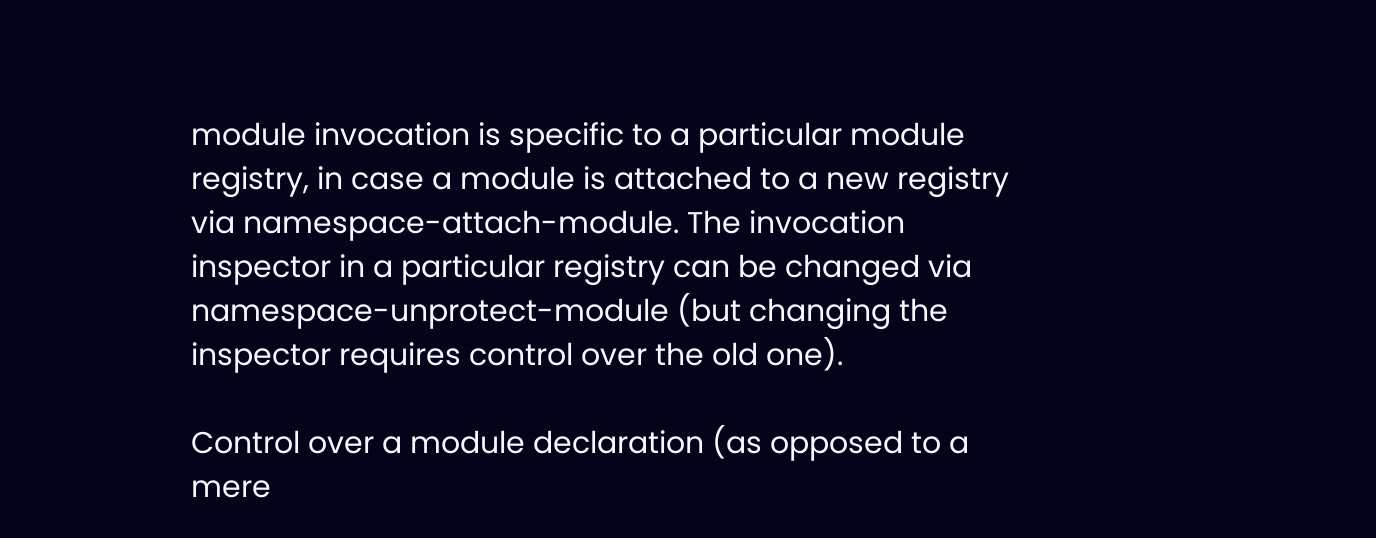module invocation is specific to a particular module registry, in case a module is attached to a new registry via namespace-attach-module. The invocation inspector in a particular registry can be changed via namespace-unprotect-module (but changing the inspector requires control over the old one).

Control over a module declaration (as opposed to a mere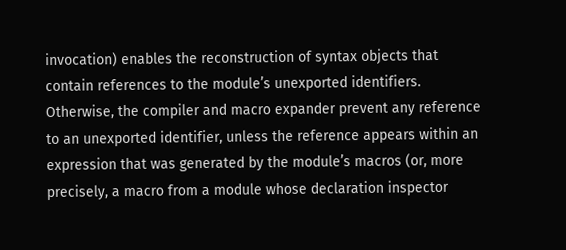invocation) enables the reconstruction of syntax objects that contain references to the module’s unexported identifiers. Otherwise, the compiler and macro expander prevent any reference to an unexported identifier, unless the reference appears within an expression that was generated by the module’s macros (or, more precisely, a macro from a module whose declaration inspector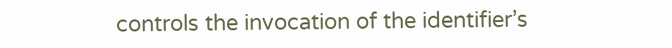controls the invocation of the identifier’s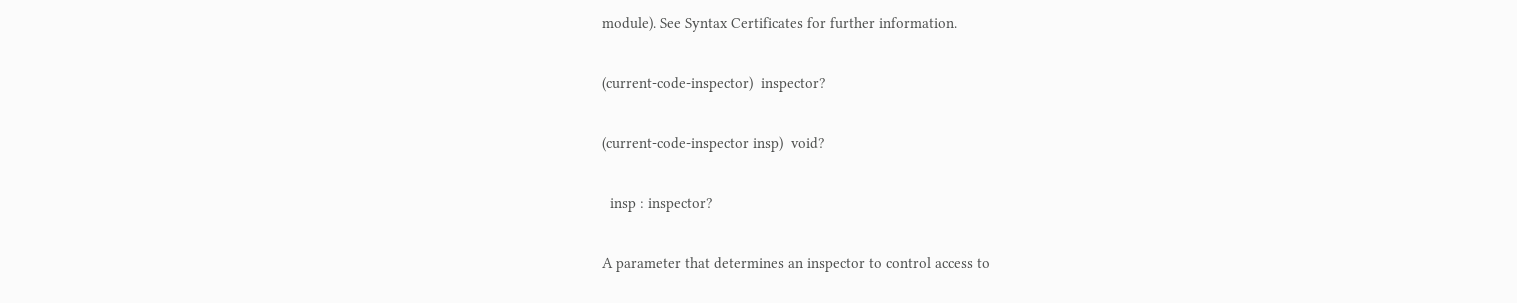module). See Syntax Certificates for further information.

(current-code-inspector)  inspector?

(current-code-inspector insp)  void?

  insp : inspector?

A parameter that determines an inspector to control access to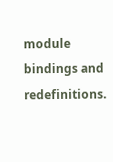module bindings and redefinitions.